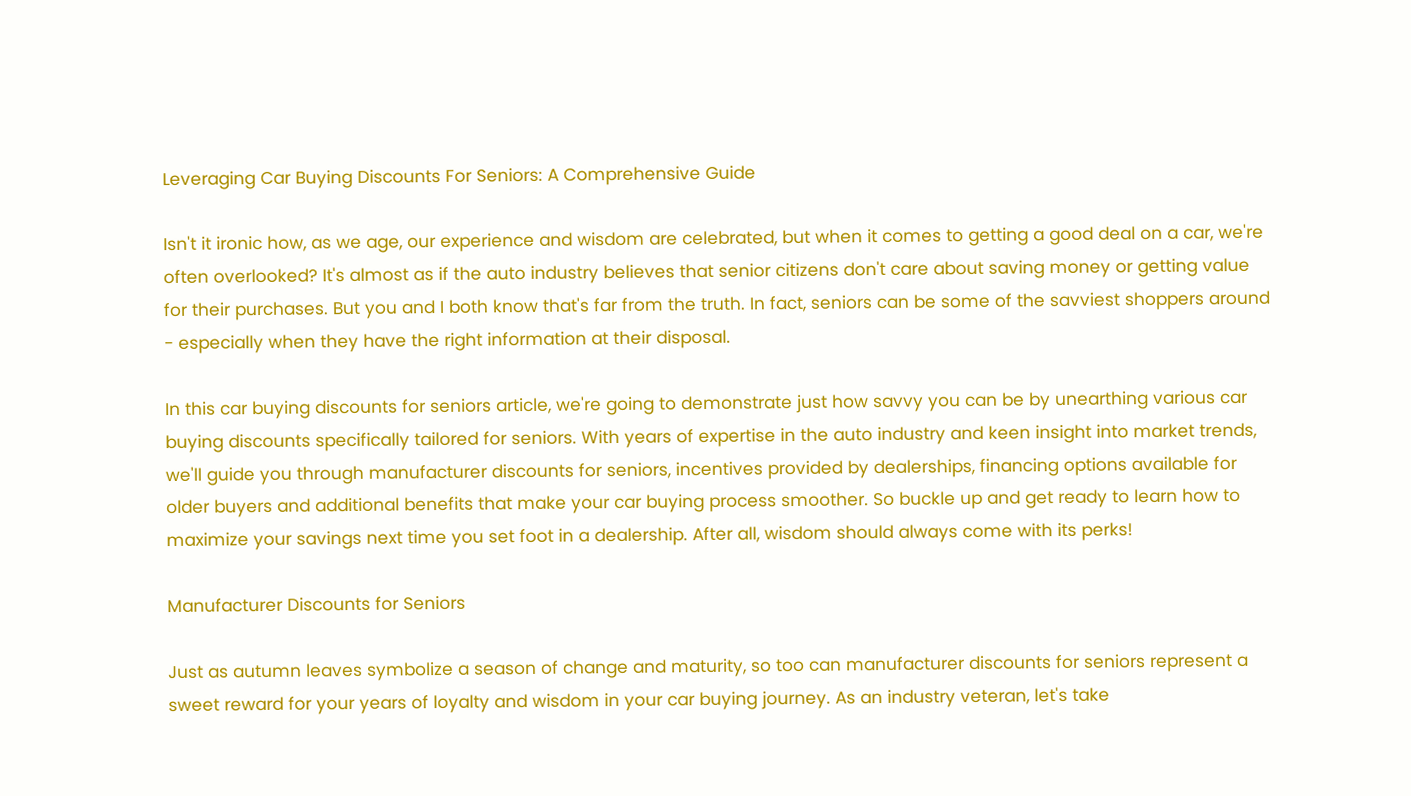Leveraging Car Buying Discounts For Seniors: A Comprehensive Guide

Isn't it ironic how, as we age, our experience and wisdom are celebrated, but when it comes to getting a good deal on a car, we're often overlooked? It's almost as if the auto industry believes that senior citizens don't care about saving money or getting value for their purchases. But you and I both know that's far from the truth. In fact, seniors can be some of the savviest shoppers around - especially when they have the right information at their disposal.

In this car buying discounts for seniors article, we're going to demonstrate just how savvy you can be by unearthing various car buying discounts specifically tailored for seniors. With years of expertise in the auto industry and keen insight into market trends, we'll guide you through manufacturer discounts for seniors, incentives provided by dealerships, financing options available for older buyers and additional benefits that make your car buying process smoother. So buckle up and get ready to learn how to maximize your savings next time you set foot in a dealership. After all, wisdom should always come with its perks!

Manufacturer Discounts for Seniors

Just as autumn leaves symbolize a season of change and maturity, so too can manufacturer discounts for seniors represent a sweet reward for your years of loyalty and wisdom in your car buying journey. As an industry veteran, let's take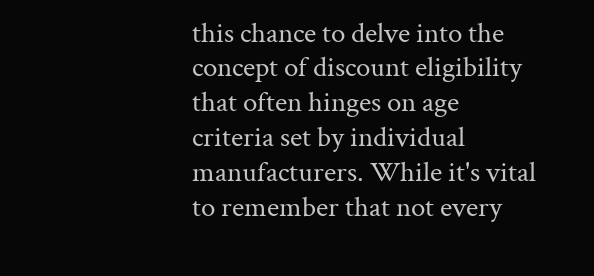this chance to delve into the concept of discount eligibility that often hinges on age criteria set by individual manufacturers. While it's vital to remember that not every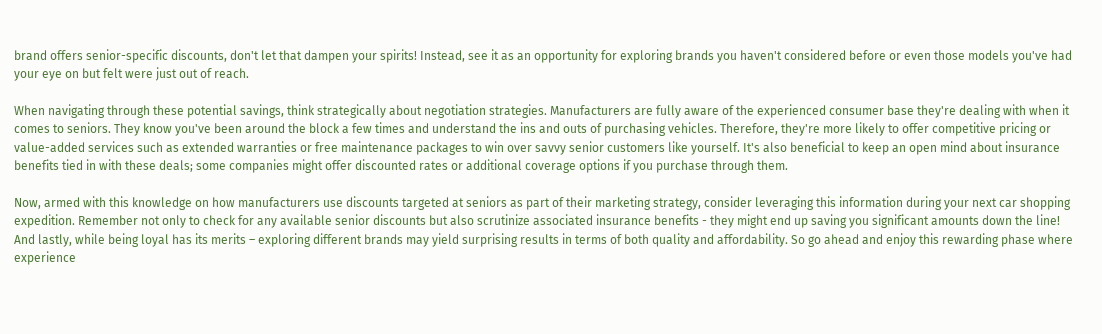brand offers senior-specific discounts, don't let that dampen your spirits! Instead, see it as an opportunity for exploring brands you haven't considered before or even those models you've had your eye on but felt were just out of reach.

When navigating through these potential savings, think strategically about negotiation strategies. Manufacturers are fully aware of the experienced consumer base they're dealing with when it comes to seniors. They know you've been around the block a few times and understand the ins and outs of purchasing vehicles. Therefore, they're more likely to offer competitive pricing or value-added services such as extended warranties or free maintenance packages to win over savvy senior customers like yourself. It's also beneficial to keep an open mind about insurance benefits tied in with these deals; some companies might offer discounted rates or additional coverage options if you purchase through them.

Now, armed with this knowledge on how manufacturers use discounts targeted at seniors as part of their marketing strategy, consider leveraging this information during your next car shopping expedition. Remember not only to check for any available senior discounts but also scrutinize associated insurance benefits - they might end up saving you significant amounts down the line! And lastly, while being loyal has its merits – exploring different brands may yield surprising results in terms of both quality and affordability. So go ahead and enjoy this rewarding phase where experience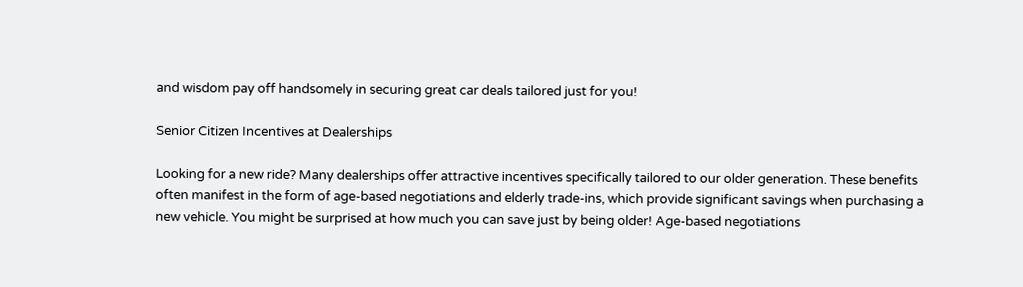and wisdom pay off handsomely in securing great car deals tailored just for you!

Senior Citizen Incentives at Dealerships

Looking for a new ride? Many dealerships offer attractive incentives specifically tailored to our older generation. These benefits often manifest in the form of age-based negotiations and elderly trade-ins, which provide significant savings when purchasing a new vehicle. You might be surprised at how much you can save just by being older! Age-based negotiations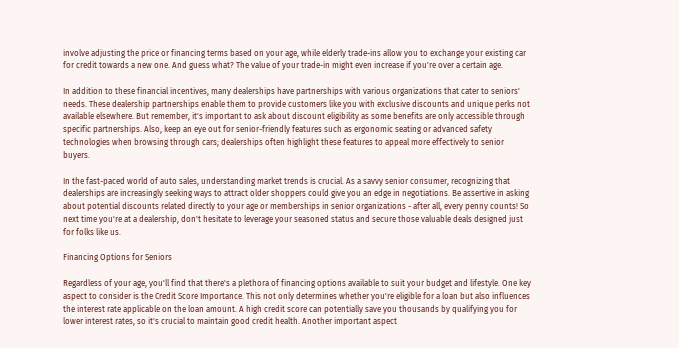involve adjusting the price or financing terms based on your age, while elderly trade-ins allow you to exchange your existing car for credit towards a new one. And guess what? The value of your trade-in might even increase if you're over a certain age.

In addition to these financial incentives, many dealerships have partnerships with various organizations that cater to seniors' needs. These dealership partnerships enable them to provide customers like you with exclusive discounts and unique perks not available elsewhere. But remember, it's important to ask about discount eligibility as some benefits are only accessible through specific partnerships. Also, keep an eye out for senior-friendly features such as ergonomic seating or advanced safety technologies when browsing through cars; dealerships often highlight these features to appeal more effectively to senior buyers.

In the fast-paced world of auto sales, understanding market trends is crucial. As a savvy senior consumer, recognizing that dealerships are increasingly seeking ways to attract older shoppers could give you an edge in negotiations. Be assertive in asking about potential discounts related directly to your age or memberships in senior organizations - after all, every penny counts! So next time you're at a dealership, don't hesitate to leverage your seasoned status and secure those valuable deals designed just for folks like us.

Financing Options for Seniors

Regardless of your age, you'll find that there's a plethora of financing options available to suit your budget and lifestyle. One key aspect to consider is the Credit Score Importance. This not only determines whether you're eligible for a loan but also influences the interest rate applicable on the loan amount. A high credit score can potentially save you thousands by qualifying you for lower interest rates, so it's crucial to maintain good credit health. Another important aspect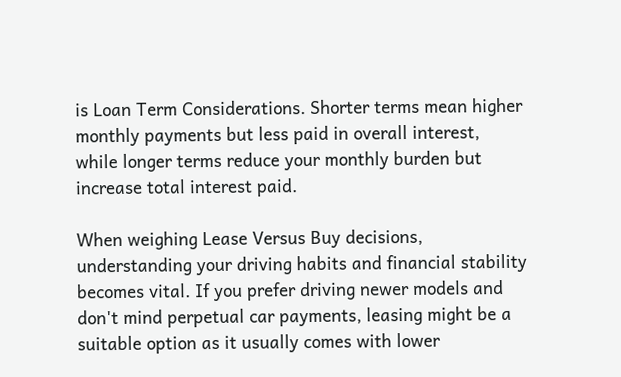is Loan Term Considerations. Shorter terms mean higher monthly payments but less paid in overall interest, while longer terms reduce your monthly burden but increase total interest paid.

When weighing Lease Versus Buy decisions, understanding your driving habits and financial stability becomes vital. If you prefer driving newer models and don't mind perpetual car payments, leasing might be a suitable option as it usually comes with lower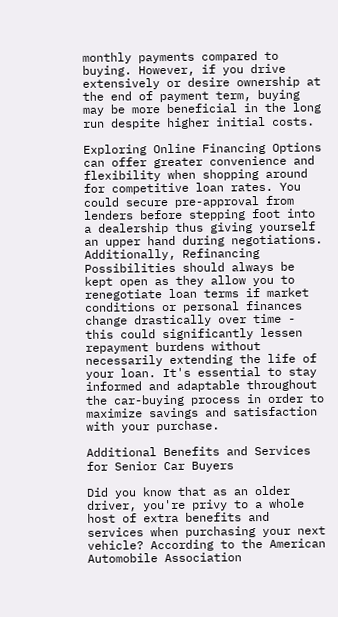monthly payments compared to buying. However, if you drive extensively or desire ownership at the end of payment term, buying may be more beneficial in the long run despite higher initial costs.

Exploring Online Financing Options can offer greater convenience and flexibility when shopping around for competitive loan rates. You could secure pre-approval from lenders before stepping foot into a dealership thus giving yourself an upper hand during negotiations. Additionally, Refinancing Possibilities should always be kept open as they allow you to renegotiate loan terms if market conditions or personal finances change drastically over time - this could significantly lessen repayment burdens without necessarily extending the life of your loan. It's essential to stay informed and adaptable throughout the car-buying process in order to maximize savings and satisfaction with your purchase.

Additional Benefits and Services for Senior Car Buyers

Did you know that as an older driver, you're privy to a whole host of extra benefits and services when purchasing your next vehicle? According to the American Automobile Association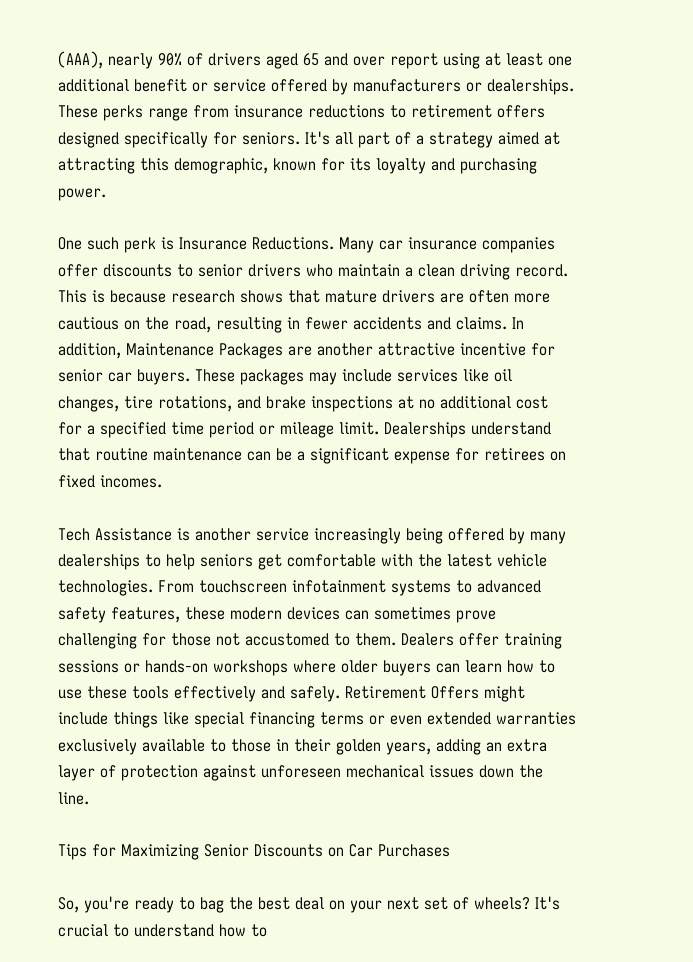(AAA), nearly 90% of drivers aged 65 and over report using at least one additional benefit or service offered by manufacturers or dealerships. These perks range from insurance reductions to retirement offers designed specifically for seniors. It's all part of a strategy aimed at attracting this demographic, known for its loyalty and purchasing power.

One such perk is Insurance Reductions. Many car insurance companies offer discounts to senior drivers who maintain a clean driving record. This is because research shows that mature drivers are often more cautious on the road, resulting in fewer accidents and claims. In addition, Maintenance Packages are another attractive incentive for senior car buyers. These packages may include services like oil changes, tire rotations, and brake inspections at no additional cost for a specified time period or mileage limit. Dealerships understand that routine maintenance can be a significant expense for retirees on fixed incomes.

Tech Assistance is another service increasingly being offered by many dealerships to help seniors get comfortable with the latest vehicle technologies. From touchscreen infotainment systems to advanced safety features, these modern devices can sometimes prove challenging for those not accustomed to them. Dealers offer training sessions or hands-on workshops where older buyers can learn how to use these tools effectively and safely. Retirement Offers might include things like special financing terms or even extended warranties exclusively available to those in their golden years, adding an extra layer of protection against unforeseen mechanical issues down the line.

Tips for Maximizing Senior Discounts on Car Purchases

So, you're ready to bag the best deal on your next set of wheels? It's crucial to understand how to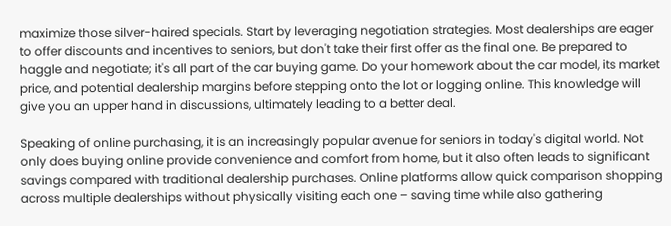maximize those silver-haired specials. Start by leveraging negotiation strategies. Most dealerships are eager to offer discounts and incentives to seniors, but don't take their first offer as the final one. Be prepared to haggle and negotiate; it's all part of the car buying game. Do your homework about the car model, its market price, and potential dealership margins before stepping onto the lot or logging online. This knowledge will give you an upper hand in discussions, ultimately leading to a better deal.

Speaking of online purchasing, it is an increasingly popular avenue for seniors in today's digital world. Not only does buying online provide convenience and comfort from home, but it also often leads to significant savings compared with traditional dealership purchases. Online platforms allow quick comparison shopping across multiple dealerships without physically visiting each one – saving time while also gathering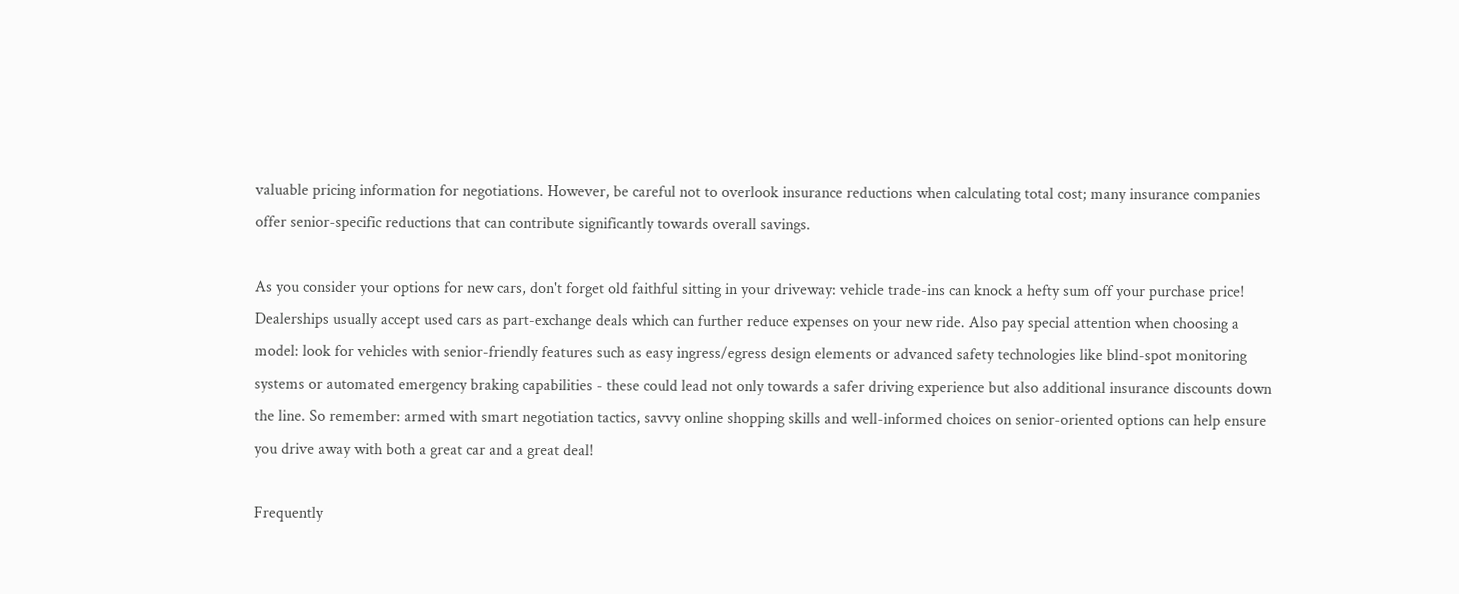valuable pricing information for negotiations. However, be careful not to overlook insurance reductions when calculating total cost; many insurance companies offer senior-specific reductions that can contribute significantly towards overall savings.

As you consider your options for new cars, don't forget old faithful sitting in your driveway: vehicle trade-ins can knock a hefty sum off your purchase price! Dealerships usually accept used cars as part-exchange deals which can further reduce expenses on your new ride. Also pay special attention when choosing a model: look for vehicles with senior-friendly features such as easy ingress/egress design elements or advanced safety technologies like blind-spot monitoring systems or automated emergency braking capabilities - these could lead not only towards a safer driving experience but also additional insurance discounts down the line. So remember: armed with smart negotiation tactics, savvy online shopping skills and well-informed choices on senior-oriented options can help ensure you drive away with both a great car and a great deal!

Frequently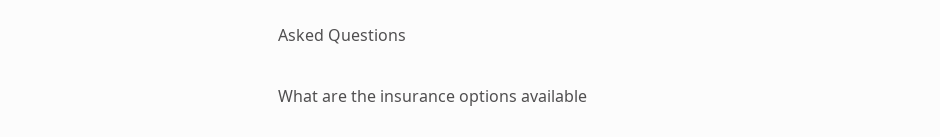Asked Questions

What are the insurance options available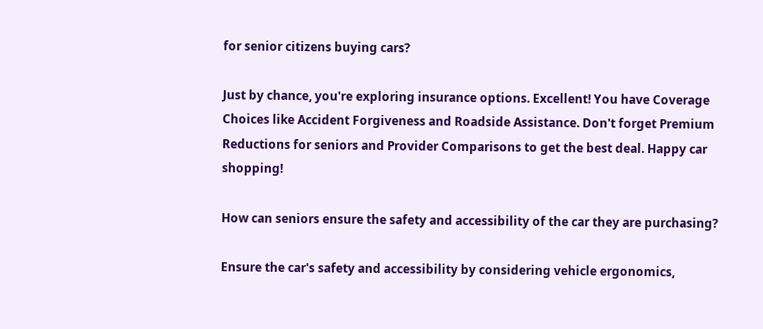for senior citizens buying cars?

Just by chance, you're exploring insurance options. Excellent! You have Coverage Choices like Accident Forgiveness and Roadside Assistance. Don't forget Premium Reductions for seniors and Provider Comparisons to get the best deal. Happy car shopping!

How can seniors ensure the safety and accessibility of the car they are purchasing?

Ensure the car's safety and accessibility by considering vehicle ergonomics,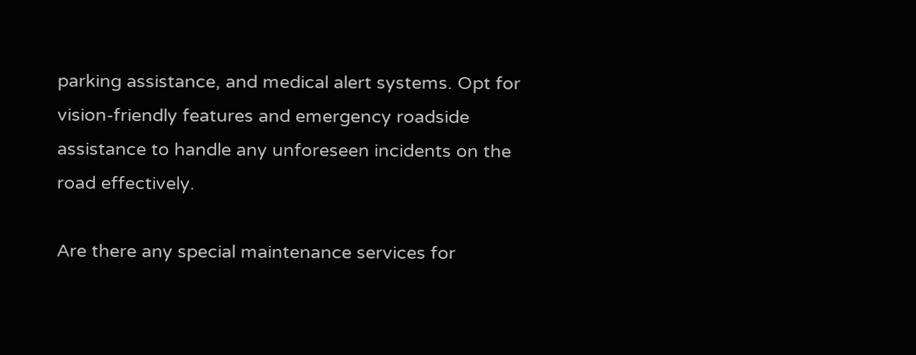parking assistance, and medical alert systems. Opt for vision-friendly features and emergency roadside assistance to handle any unforeseen incidents on the road effectively.

Are there any special maintenance services for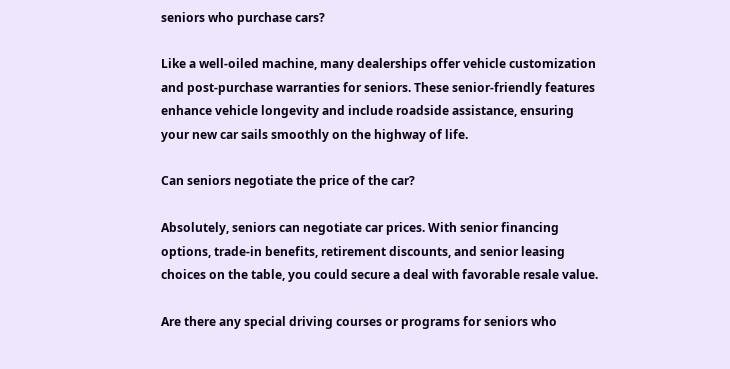seniors who purchase cars?

Like a well-oiled machine, many dealerships offer vehicle customization and post-purchase warranties for seniors. These senior-friendly features enhance vehicle longevity and include roadside assistance, ensuring your new car sails smoothly on the highway of life.

Can seniors negotiate the price of the car?

Absolutely, seniors can negotiate car prices. With senior financing options, trade-in benefits, retirement discounts, and senior leasing choices on the table, you could secure a deal with favorable resale value.

Are there any special driving courses or programs for seniors who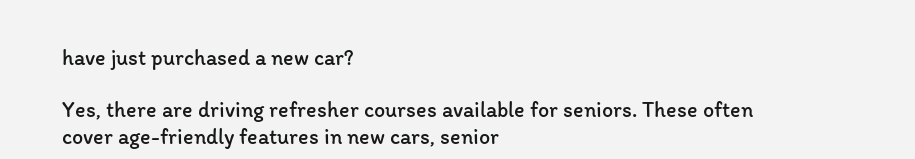have just purchased a new car?

Yes, there are driving refresher courses available for seniors. These often cover age-friendly features in new cars, senior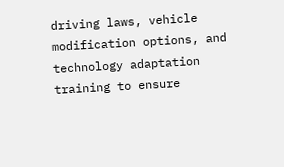driving laws, vehicle modification options, and technology adaptation training to ensure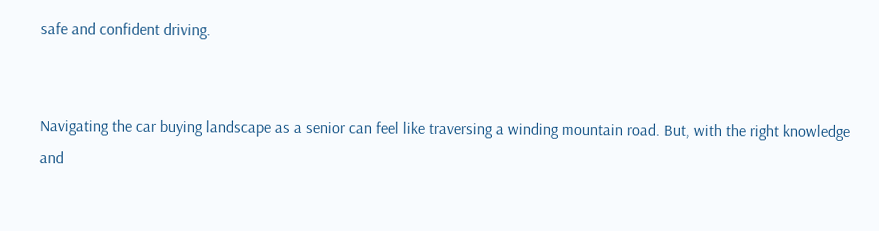safe and confident driving.


Navigating the car buying landscape as a senior can feel like traversing a winding mountain road. But, with the right knowledge and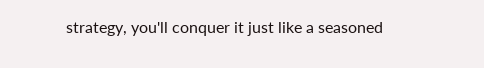strategy, you'll conquer it just like a seasoned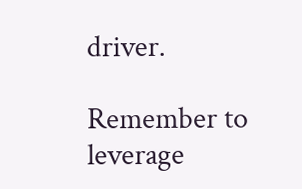driver.

Remember to leverage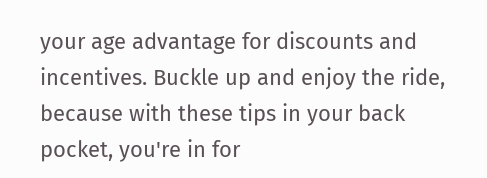your age advantage for discounts and incentives. Buckle up and enjoy the ride, because with these tips in your back pocket, you're in for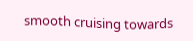smooth cruising towards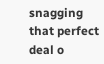snagging that perfect deal o